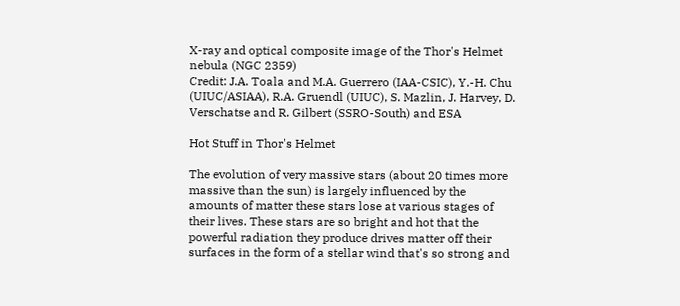X-ray and optical composite image of the Thor's Helmet nebula (NGC 2359)
Credit: J.A. Toala and M.A. Guerrero (IAA-CSIC), Y.-H. Chu (UIUC/ASIAA), R.A. Gruendl (UIUC), S. Mazlin, J. Harvey, D. Verschatse and R. Gilbert (SSRO-South) and ESA

Hot Stuff in Thor's Helmet

The evolution of very massive stars (about 20 times more massive than the sun) is largely influenced by the amounts of matter these stars lose at various stages of their lives. These stars are so bright and hot that the powerful radiation they produce drives matter off their surfaces in the form of a stellar wind that's so strong and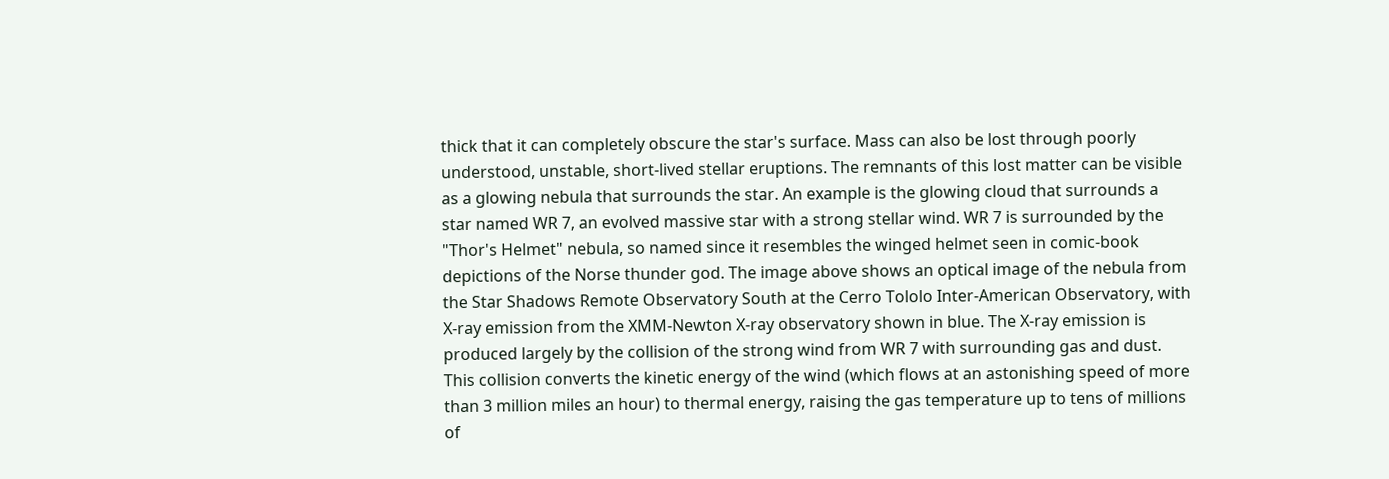thick that it can completely obscure the star's surface. Mass can also be lost through poorly understood, unstable, short-lived stellar eruptions. The remnants of this lost matter can be visible as a glowing nebula that surrounds the star. An example is the glowing cloud that surrounds a star named WR 7, an evolved massive star with a strong stellar wind. WR 7 is surrounded by the "Thor's Helmet" nebula, so named since it resembles the winged helmet seen in comic-book depictions of the Norse thunder god. The image above shows an optical image of the nebula from the Star Shadows Remote Observatory South at the Cerro Tololo Inter-American Observatory, with X-ray emission from the XMM-Newton X-ray observatory shown in blue. The X-ray emission is produced largely by the collision of the strong wind from WR 7 with surrounding gas and dust. This collision converts the kinetic energy of the wind (which flows at an astonishing speed of more than 3 million miles an hour) to thermal energy, raising the gas temperature up to tens of millions of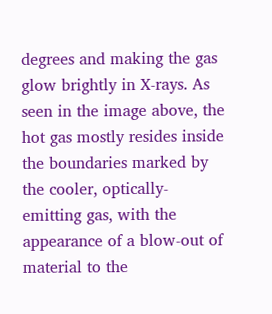degrees and making the gas glow brightly in X-rays. As seen in the image above, the hot gas mostly resides inside the boundaries marked by the cooler, optically-emitting gas, with the appearance of a blow-out of material to the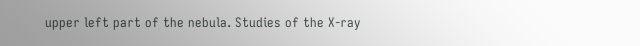upper left part of the nebula. Studies of the X-ray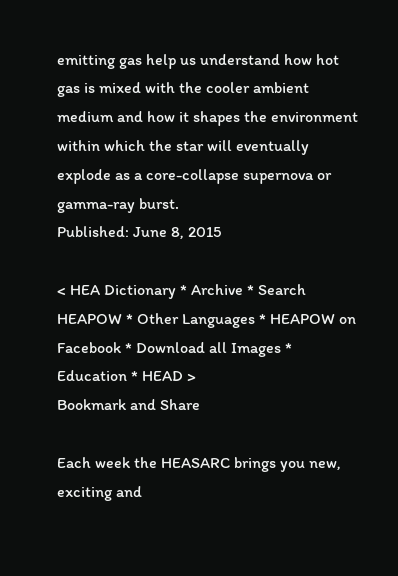emitting gas help us understand how hot gas is mixed with the cooler ambient medium and how it shapes the environment within which the star will eventually explode as a core-collapse supernova or gamma-ray burst.
Published: June 8, 2015

< HEA Dictionary * Archive * Search HEAPOW * Other Languages * HEAPOW on Facebook * Download all Images * Education * HEAD >
Bookmark and Share

Each week the HEASARC brings you new, exciting and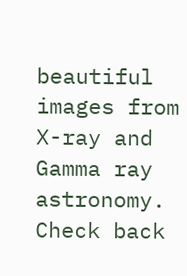beautiful images from X-ray and Gamma ray astronomy. Check back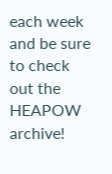each week and be sure to check out the HEAPOW archive!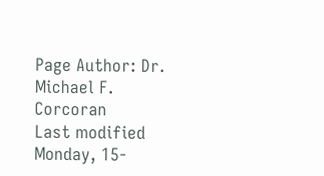Page Author: Dr. Michael F. Corcoran
Last modified Monday, 15-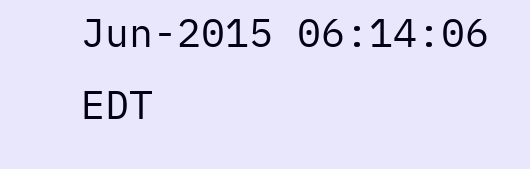Jun-2015 06:14:06 EDT